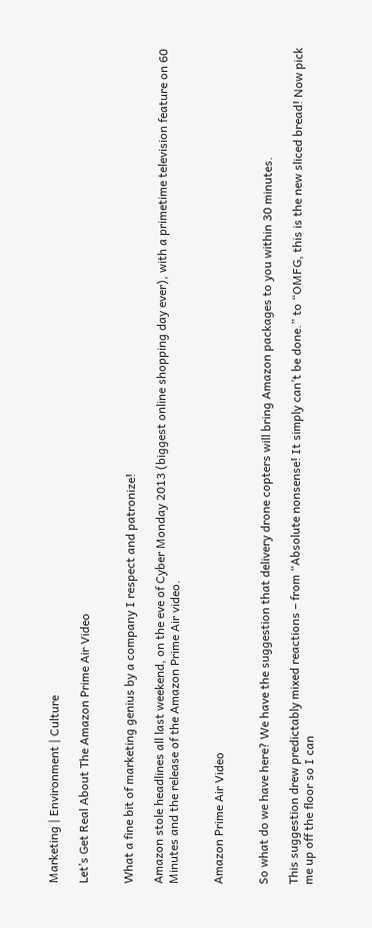Marketing | Environment | Culture

Let’s Get Real About The Amazon Prime Air Video


What a fine bit of marketing genius by a company I respect and patronize!

Amazon stole headlines all last weekend, on the eve of Cyber Monday 2013 (biggest online shopping day ever), with a primetime television feature on 60 Minutes and the release of the Amazon Prime Air video.


Amazon Prime Air Video


So what do we have here? We have the suggestion that delivery drone copters will bring Amazon packages to you within 30 minutes.

This suggestion drew predictably mixed reactions – from “Absolute nonsense! It simply can’t be done.” to “OMFG, this is the new sliced bread! Now pick me up off the floor so I can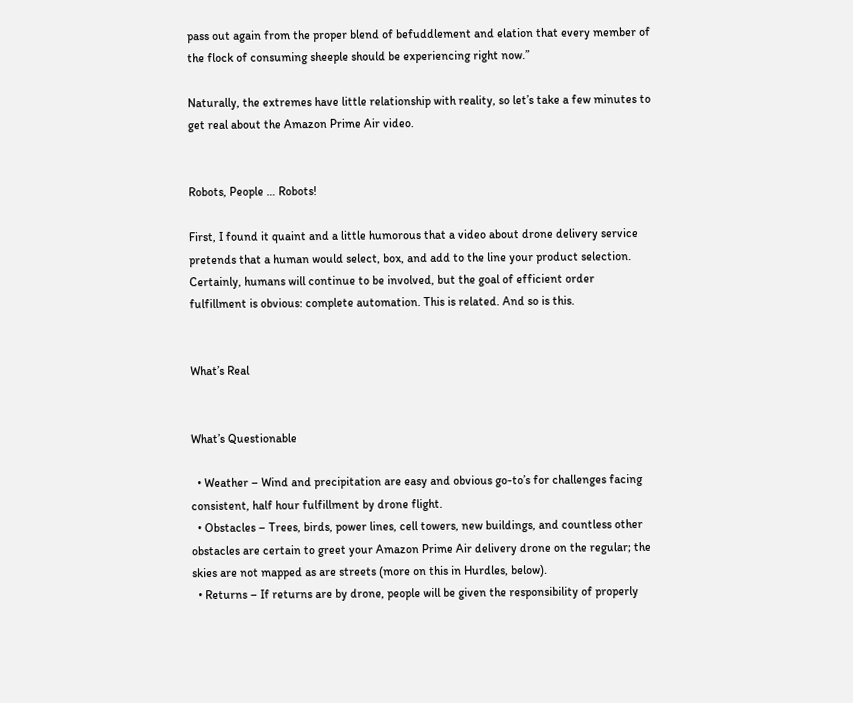pass out again from the proper blend of befuddlement and elation that every member of the flock of consuming sheeple should be experiencing right now.”

Naturally, the extremes have little relationship with reality, so let’s take a few minutes to get real about the Amazon Prime Air video.


Robots, People … Robots!

First, I found it quaint and a little humorous that a video about drone delivery service pretends that a human would select, box, and add to the line your product selection. Certainly, humans will continue to be involved, but the goal of efficient order fulfillment is obvious: complete automation. This is related. And so is this.


What’s Real


What’s Questionable

  • Weather – Wind and precipitation are easy and obvious go-to’s for challenges facing consistent, half hour fulfillment by drone flight.
  • Obstacles – Trees, birds, power lines, cell towers, new buildings, and countless other obstacles are certain to greet your Amazon Prime Air delivery drone on the regular; the skies are not mapped as are streets (more on this in Hurdles, below).
  • Returns – If returns are by drone, people will be given the responsibility of properly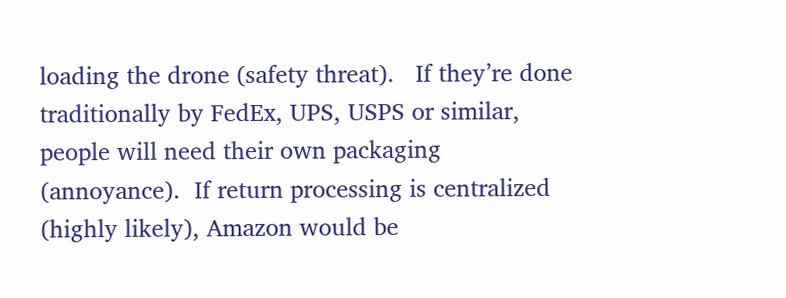loading the drone (safety threat).   If they’re done traditionally by FedEx, UPS, USPS or similar, people will need their own packaging (annoyance).  If return processing is centralized (highly likely), Amazon would be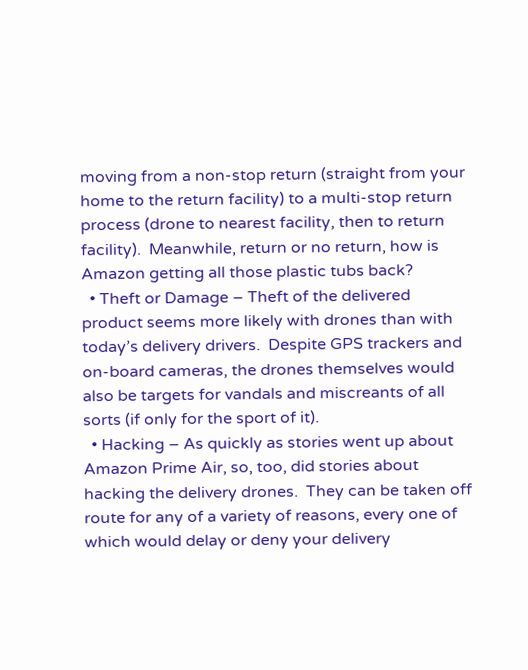moving from a non-stop return (straight from your home to the return facility) to a multi-stop return process (drone to nearest facility, then to return facility).  Meanwhile, return or no return, how is Amazon getting all those plastic tubs back?
  • Theft or Damage – Theft of the delivered product seems more likely with drones than with today’s delivery drivers.  Despite GPS trackers and on-board cameras, the drones themselves would also be targets for vandals and miscreants of all sorts (if only for the sport of it).
  • Hacking – As quickly as stories went up about Amazon Prime Air, so, too, did stories about hacking the delivery drones.  They can be taken off route for any of a variety of reasons, every one of which would delay or deny your delivery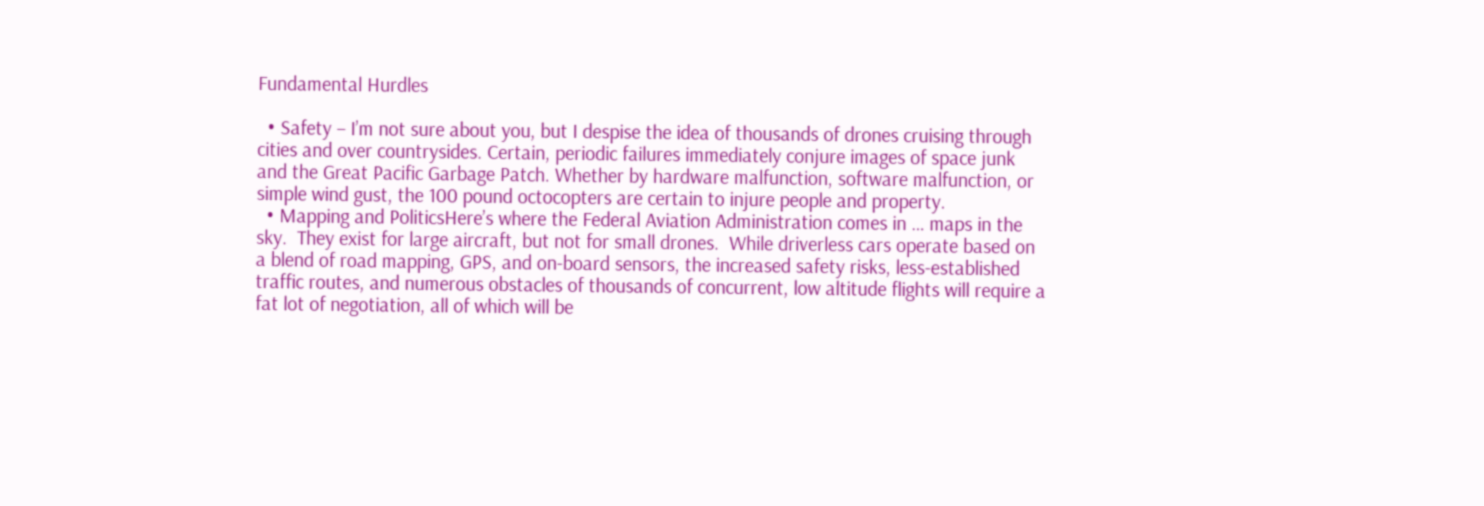Fundamental Hurdles

  • Safety – I’m not sure about you, but I despise the idea of thousands of drones cruising through cities and over countrysides. Certain, periodic failures immediately conjure images of space junk and the Great Pacific Garbage Patch. Whether by hardware malfunction, software malfunction, or simple wind gust, the 100 pound octocopters are certain to injure people and property.
  • Mapping and PoliticsHere’s where the Federal Aviation Administration comes in … maps in the sky.  They exist for large aircraft, but not for small drones.  While driverless cars operate based on a blend of road mapping, GPS, and on-board sensors, the increased safety risks, less-established traffic routes, and numerous obstacles of thousands of concurrent, low altitude flights will require a fat lot of negotiation, all of which will be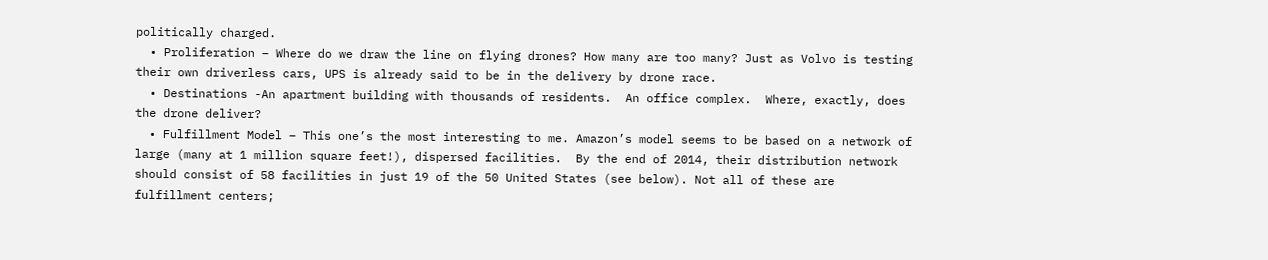politically charged.
  • Proliferation – Where do we draw the line on flying drones? How many are too many? Just as Volvo is testing their own driverless cars, UPS is already said to be in the delivery by drone race.
  • Destinations -An apartment building with thousands of residents.  An office complex.  Where, exactly, does the drone deliver?
  • Fulfillment Model – This one’s the most interesting to me. Amazon’s model seems to be based on a network of large (many at 1 million square feet!), dispersed facilities.  By the end of 2014, their distribution network should consist of 58 facilities in just 19 of the 50 United States (see below). Not all of these are fulfillment centers;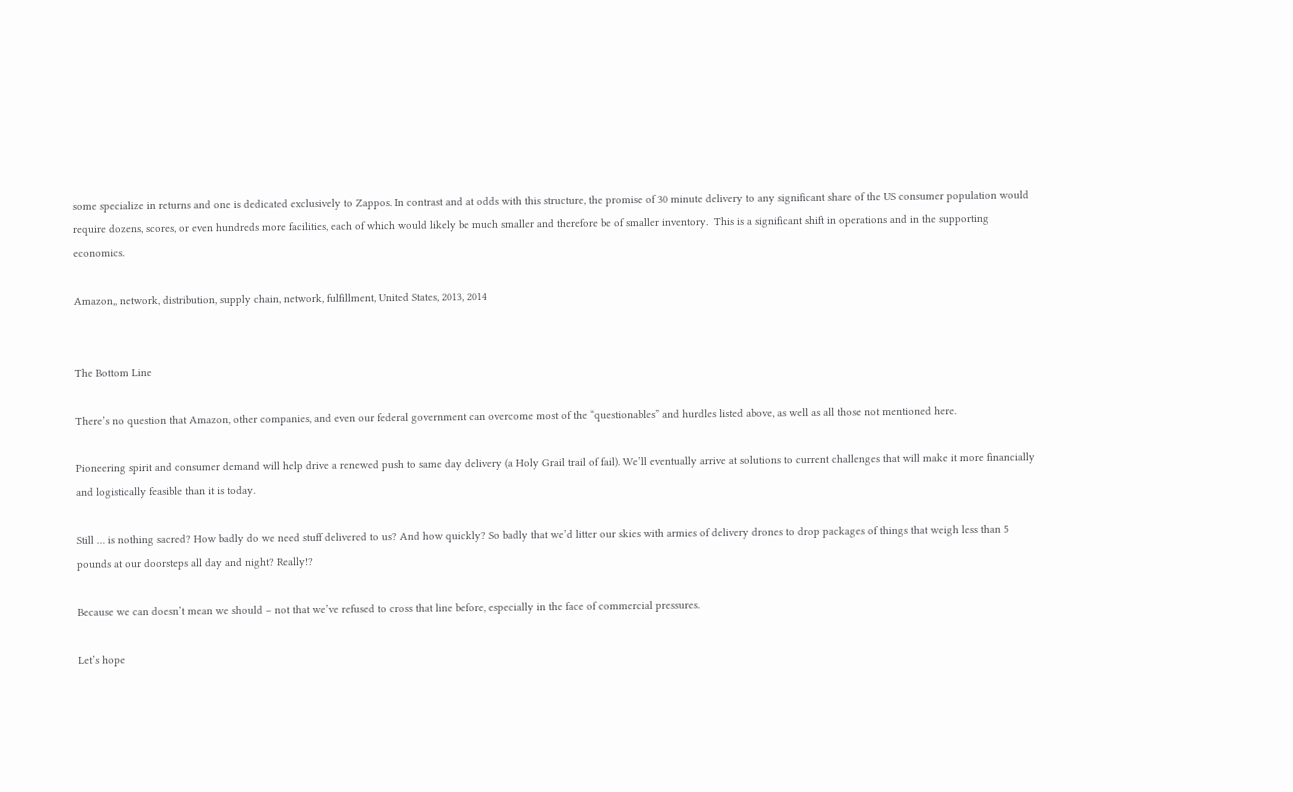some specialize in returns and one is dedicated exclusively to Zappos. In contrast and at odds with this structure, the promise of 30 minute delivery to any significant share of the US consumer population would require dozens, scores, or even hundreds more facilities, each of which would likely be much smaller and therefore be of smaller inventory.  This is a significant shift in operations and in the supporting economics.

Amazon,, network, distribution, supply chain, network, fulfillment, United States, 2013, 2014


The Bottom Line

There’s no question that Amazon, other companies, and even our federal government can overcome most of the “questionables” and hurdles listed above, as well as all those not mentioned here.

Pioneering spirit and consumer demand will help drive a renewed push to same day delivery (a Holy Grail trail of fail). We’ll eventually arrive at solutions to current challenges that will make it more financially and logistically feasible than it is today.

Still … is nothing sacred? How badly do we need stuff delivered to us? And how quickly? So badly that we’d litter our skies with armies of delivery drones to drop packages of things that weigh less than 5 pounds at our doorsteps all day and night? Really!?

Because we can doesn’t mean we should – not that we’ve refused to cross that line before, especially in the face of commercial pressures.

Let’s hope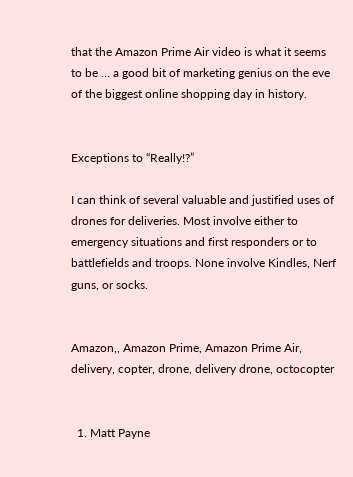that the Amazon Prime Air video is what it seems to be … a good bit of marketing genius on the eve of the biggest online shopping day in history.


Exceptions to “Really!?”

I can think of several valuable and justified uses of drones for deliveries. Most involve either to emergency situations and first responders or to battlefields and troops. None involve Kindles, Nerf guns, or socks.


Amazon,, Amazon Prime, Amazon Prime Air, delivery, copter, drone, delivery drone, octocopter


  1. Matt Payne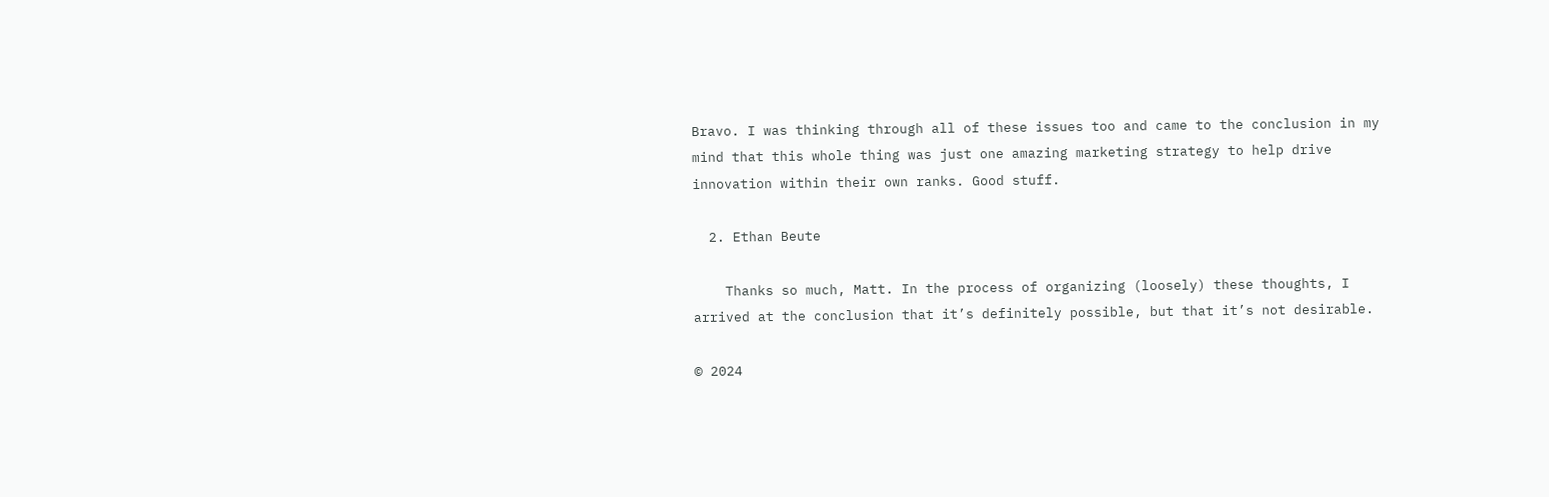Bravo. I was thinking through all of these issues too and came to the conclusion in my mind that this whole thing was just one amazing marketing strategy to help drive innovation within their own ranks. Good stuff.

  2. Ethan Beute

    Thanks so much, Matt. In the process of organizing (loosely) these thoughts, I arrived at the conclusion that it’s definitely possible, but that it’s not desirable.

© 2024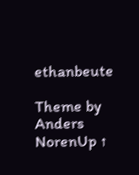ethanbeute

Theme by Anders NorenUp ↑